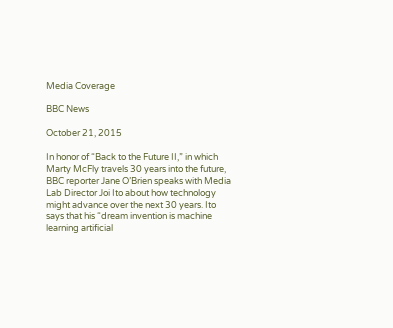Media Coverage

BBC News

October 21, 2015

In honor of “Back to the Future II,” in which Marty McFly travels 30 years into the future, BBC reporter Jane O’Brien speaks with Media Lab Director Joi Ito about how technology might advance over the next 30 years. Ito says that his “dream invention is machine learning artificial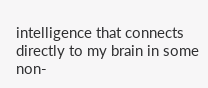intelligence that connects directly to my brain in some non-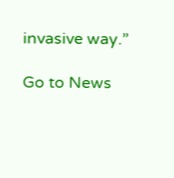invasive way.”

Go to News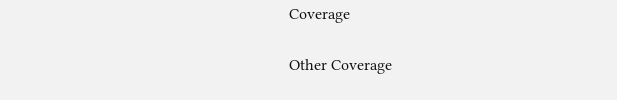Coverage

Other Coverage